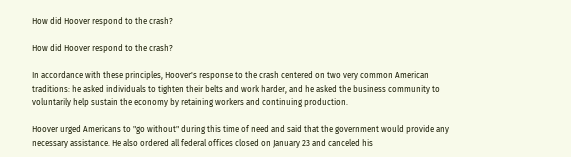How did Hoover respond to the crash?

How did Hoover respond to the crash?

In accordance with these principles, Hoover's response to the crash centered on two very common American traditions: he asked individuals to tighten their belts and work harder, and he asked the business community to voluntarily help sustain the economy by retaining workers and continuing production.

Hoover urged Americans to "go without" during this time of need and said that the government would provide any necessary assistance. He also ordered all federal offices closed on January 23 and canceled his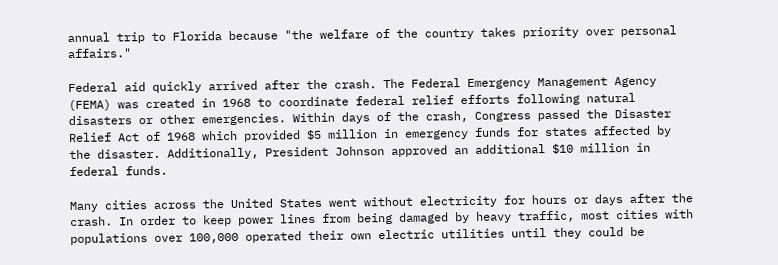annual trip to Florida because "the welfare of the country takes priority over personal affairs."

Federal aid quickly arrived after the crash. The Federal Emergency Management Agency (FEMA) was created in 1968 to coordinate federal relief efforts following natural disasters or other emergencies. Within days of the crash, Congress passed the Disaster Relief Act of 1968 which provided $5 million in emergency funds for states affected by the disaster. Additionally, President Johnson approved an additional $10 million in federal funds.

Many cities across the United States went without electricity for hours or days after the crash. In order to keep power lines from being damaged by heavy traffic, most cities with populations over 100,000 operated their own electric utilities until they could be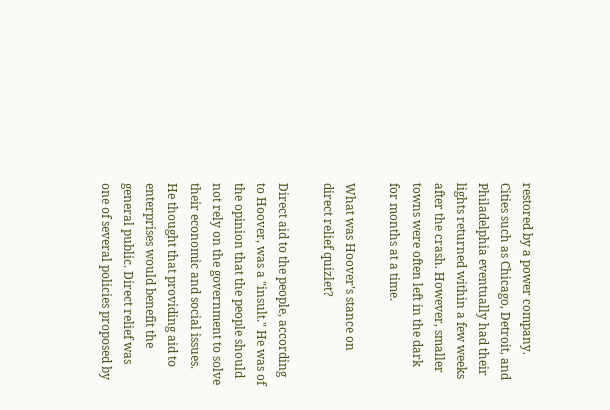restored by a power company. Cities such as Chicago, Detroit, and Philadelphia eventually had their lights returned within a few weeks after the crash. However, smaller towns were often left in the dark for months at a time.

What was Hoover’s stance on direct relief quizlet?

Direct aid to the people, according to Hoover, was a "insult." He was of the opinion that the people should not rely on the government to solve their economic and social issues. He thought that providing aid to enterprises would benefit the general public. Direct relief was one of several policies proposed by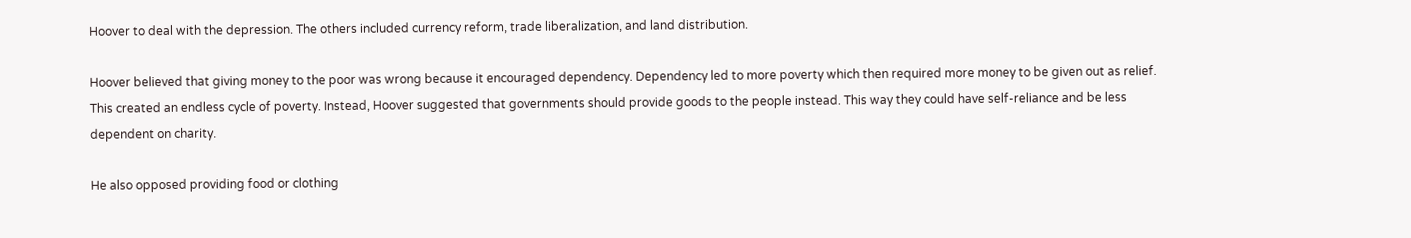Hoover to deal with the depression. The others included currency reform, trade liberalization, and land distribution.

Hoover believed that giving money to the poor was wrong because it encouraged dependency. Dependency led to more poverty which then required more money to be given out as relief. This created an endless cycle of poverty. Instead, Hoover suggested that governments should provide goods to the people instead. This way they could have self-reliance and be less dependent on charity.

He also opposed providing food or clothing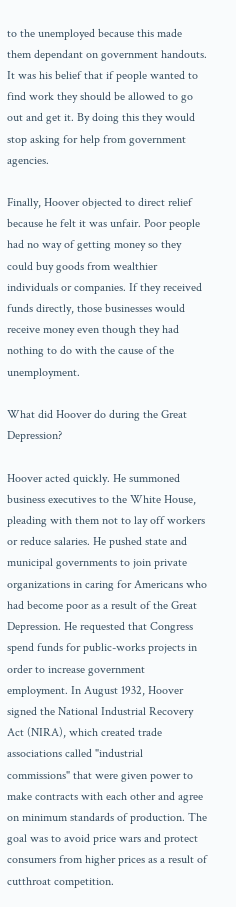to the unemployed because this made them dependant on government handouts. It was his belief that if people wanted to find work they should be allowed to go out and get it. By doing this they would stop asking for help from government agencies.

Finally, Hoover objected to direct relief because he felt it was unfair. Poor people had no way of getting money so they could buy goods from wealthier individuals or companies. If they received funds directly, those businesses would receive money even though they had nothing to do with the cause of the unemployment.

What did Hoover do during the Great Depression?

Hoover acted quickly. He summoned business executives to the White House, pleading with them not to lay off workers or reduce salaries. He pushed state and municipal governments to join private organizations in caring for Americans who had become poor as a result of the Great Depression. He requested that Congress spend funds for public-works projects in order to increase government employment. In August 1932, Hoover signed the National Industrial Recovery Act (NIRA), which created trade associations called "industrial commissions" that were given power to make contracts with each other and agree on minimum standards of production. The goal was to avoid price wars and protect consumers from higher prices as a result of cutthroat competition.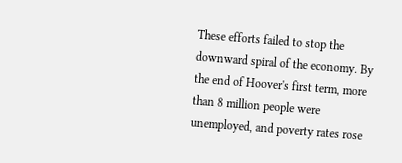These efforts failed to stop the downward spiral of the economy. By the end of Hoover's first term, more than 8 million people were unemployed, and poverty rates rose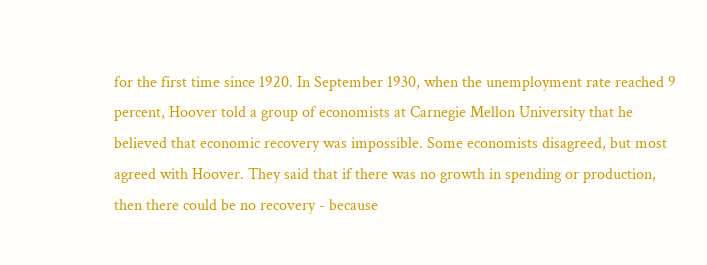for the first time since 1920. In September 1930, when the unemployment rate reached 9 percent, Hoover told a group of economists at Carnegie Mellon University that he believed that economic recovery was impossible. Some economists disagreed, but most agreed with Hoover. They said that if there was no growth in spending or production, then there could be no recovery - because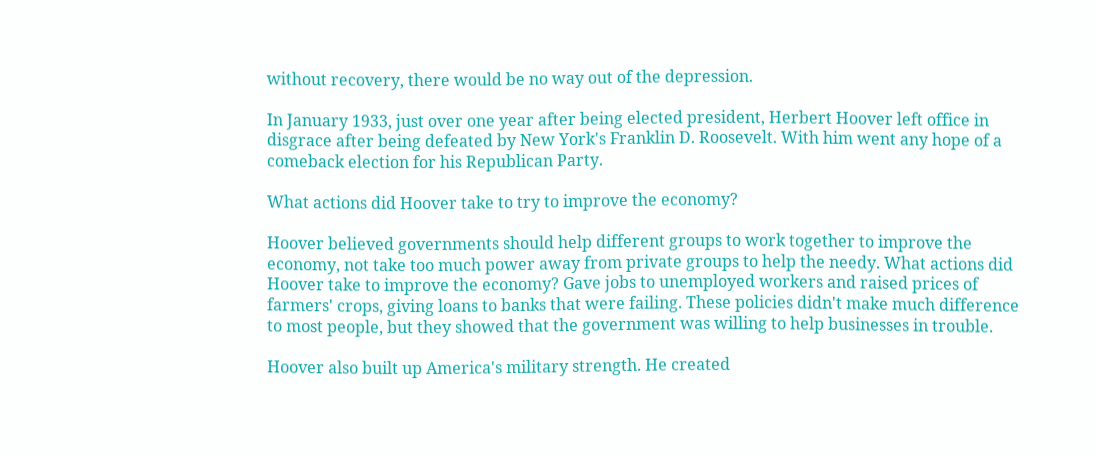without recovery, there would be no way out of the depression.

In January 1933, just over one year after being elected president, Herbert Hoover left office in disgrace after being defeated by New York's Franklin D. Roosevelt. With him went any hope of a comeback election for his Republican Party.

What actions did Hoover take to try to improve the economy?

Hoover believed governments should help different groups to work together to improve the economy, not take too much power away from private groups to help the needy. What actions did Hoover take to improve the economy? Gave jobs to unemployed workers and raised prices of farmers' crops, giving loans to banks that were failing. These policies didn't make much difference to most people, but they showed that the government was willing to help businesses in trouble.

Hoover also built up America's military strength. He created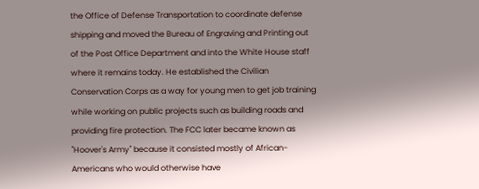the Office of Defense Transportation to coordinate defense shipping and moved the Bureau of Engraving and Printing out of the Post Office Department and into the White House staff where it remains today. He established the Civilian Conservation Corps as a way for young men to get job training while working on public projects such as building roads and providing fire protection. The FCC later became known as "Hoover's Army" because it consisted mostly of African-Americans who would otherwise have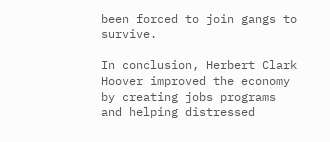been forced to join gangs to survive.

In conclusion, Herbert Clark Hoover improved the economy by creating jobs programs and helping distressed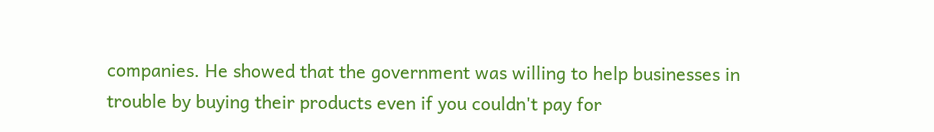companies. He showed that the government was willing to help businesses in trouble by buying their products even if you couldn't pay for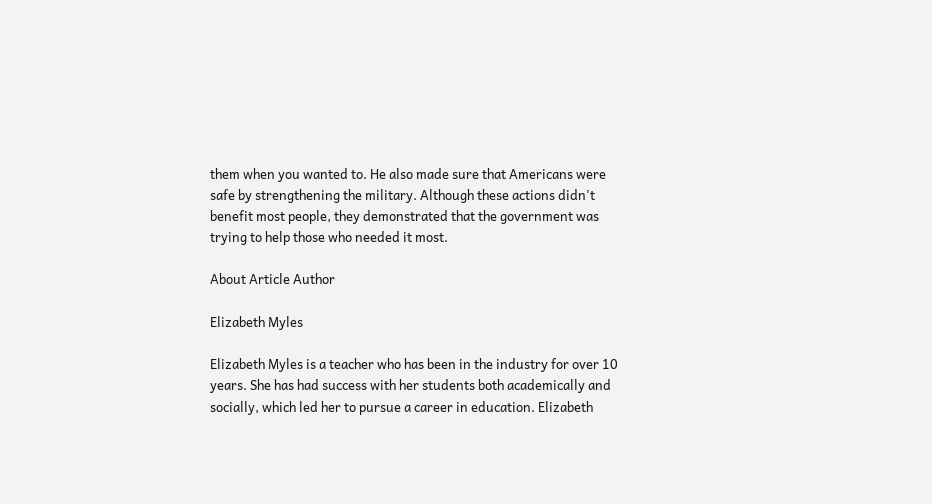them when you wanted to. He also made sure that Americans were safe by strengthening the military. Although these actions didn't benefit most people, they demonstrated that the government was trying to help those who needed it most.

About Article Author

Elizabeth Myles

Elizabeth Myles is a teacher who has been in the industry for over 10 years. She has had success with her students both academically and socially, which led her to pursue a career in education. Elizabeth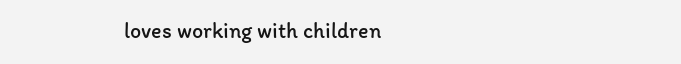loves working with children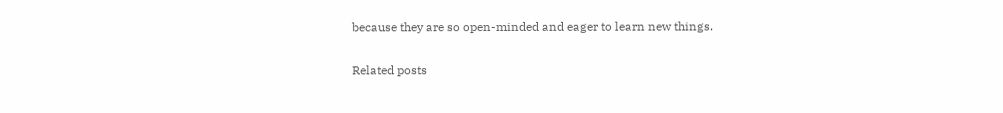because they are so open-minded and eager to learn new things.

Related posts